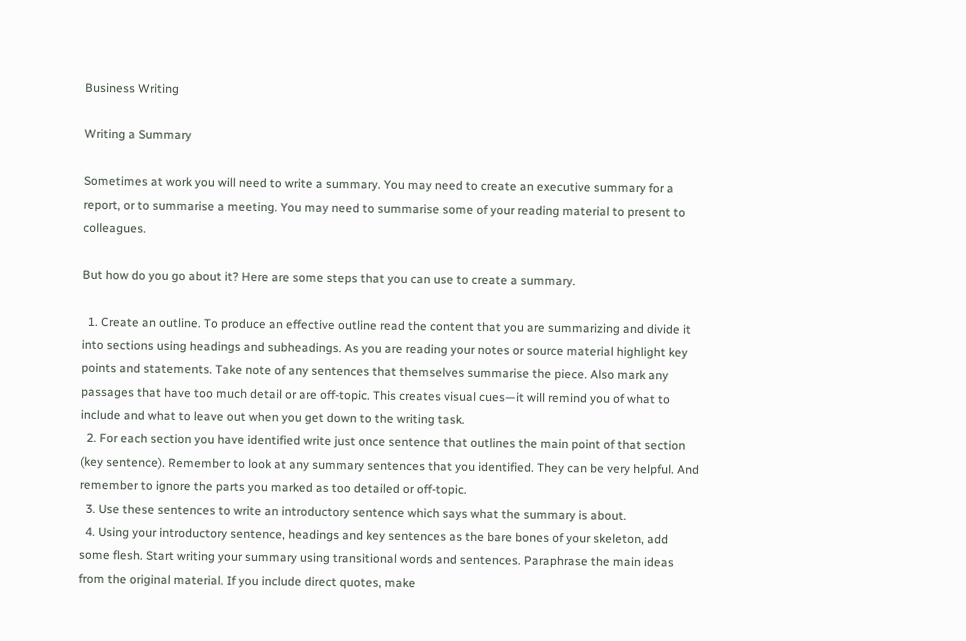Business Writing

Writing a Summary

Sometimes at work you will need to write a summary. You may need to create an executive summary for a report, or to summarise a meeting. You may need to summarise some of your reading material to present to colleagues.

But how do you go about it? Here are some steps that you can use to create a summary.

  1. Create an outline. To produce an effective outline read the content that you are summarizing and divide it into sections using headings and subheadings. As you are reading your notes or source material highlight key points and statements. Take note of any sentences that themselves summarise the piece. Also mark any passages that have too much detail or are off-topic. This creates visual cues—it will remind you of what to include and what to leave out when you get down to the writing task.
  2. For each section you have identified write just once sentence that outlines the main point of that section (key sentence). Remember to look at any summary sentences that you identified. They can be very helpful. And remember to ignore the parts you marked as too detailed or off-topic.
  3. Use these sentences to write an introductory sentence which says what the summary is about.
  4. Using your introductory sentence, headings and key sentences as the bare bones of your skeleton, add some flesh. Start writing your summary using transitional words and sentences. Paraphrase the main ideas from the original material. If you include direct quotes, make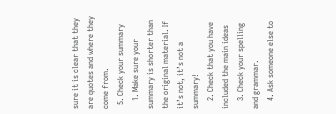sure it is clear that they are quotes and where they come from.
  5. Check your summary
    1. Make sure your summary is shorter than the original material. If it’s not, it’s not a summary!
    2. Check that you have included the main ideas
    3. Check your spelling and grammar.
    4. Ask someone else to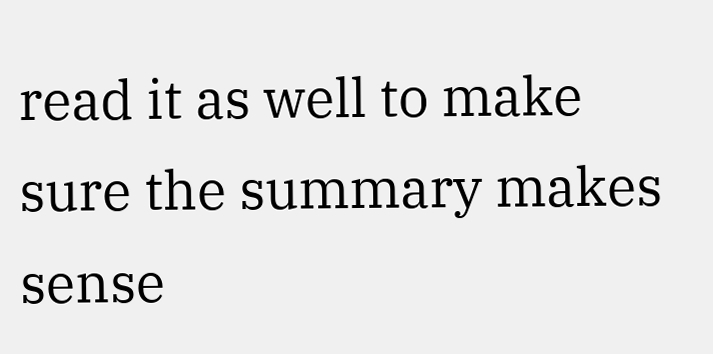read it as well to make sure the summary makes sense